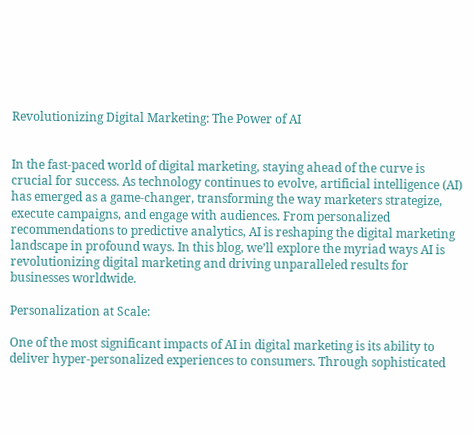Revolutionizing Digital Marketing: The Power of AI


In the fast-paced world of digital marketing, staying ahead of the curve is crucial for success. As technology continues to evolve, artificial intelligence (AI) has emerged as a game-changer, transforming the way marketers strategize, execute campaigns, and engage with audiences. From personalized recommendations to predictive analytics, AI is reshaping the digital marketing landscape in profound ways. In this blog, we’ll explore the myriad ways AI is revolutionizing digital marketing and driving unparalleled results for businesses worldwide.

Personalization at Scale:

One of the most significant impacts of AI in digital marketing is its ability to deliver hyper-personalized experiences to consumers. Through sophisticated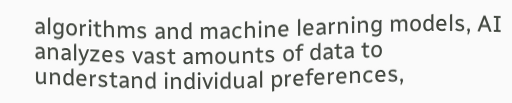algorithms and machine learning models, AI analyzes vast amounts of data to understand individual preferences,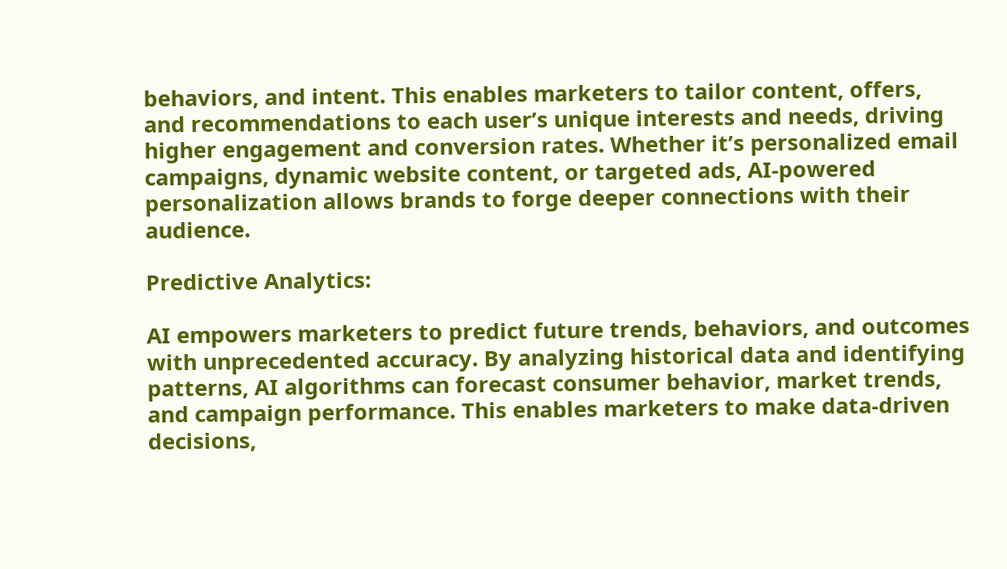behaviors, and intent. This enables marketers to tailor content, offers, and recommendations to each user’s unique interests and needs, driving higher engagement and conversion rates. Whether it’s personalized email campaigns, dynamic website content, or targeted ads, AI-powered personalization allows brands to forge deeper connections with their audience.

Predictive Analytics:

AI empowers marketers to predict future trends, behaviors, and outcomes with unprecedented accuracy. By analyzing historical data and identifying patterns, AI algorithms can forecast consumer behavior, market trends, and campaign performance. This enables marketers to make data-driven decisions,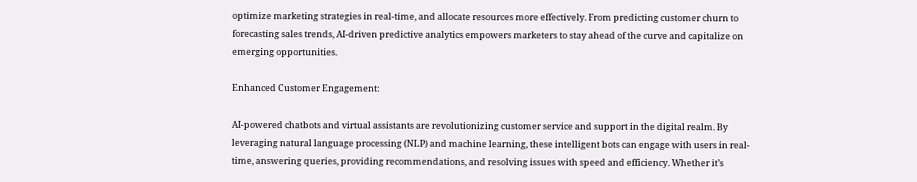optimize marketing strategies in real-time, and allocate resources more effectively. From predicting customer churn to forecasting sales trends, AI-driven predictive analytics empowers marketers to stay ahead of the curve and capitalize on emerging opportunities.

Enhanced Customer Engagement:

AI-powered chatbots and virtual assistants are revolutionizing customer service and support in the digital realm. By leveraging natural language processing (NLP) and machine learning, these intelligent bots can engage with users in real-time, answering queries, providing recommendations, and resolving issues with speed and efficiency. Whether it’s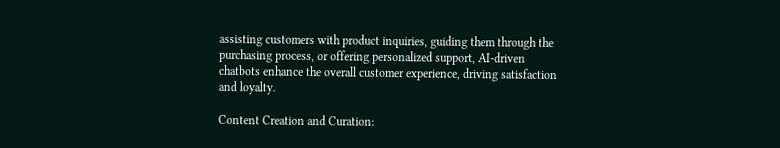assisting customers with product inquiries, guiding them through the purchasing process, or offering personalized support, AI-driven chatbots enhance the overall customer experience, driving satisfaction and loyalty.

Content Creation and Curation: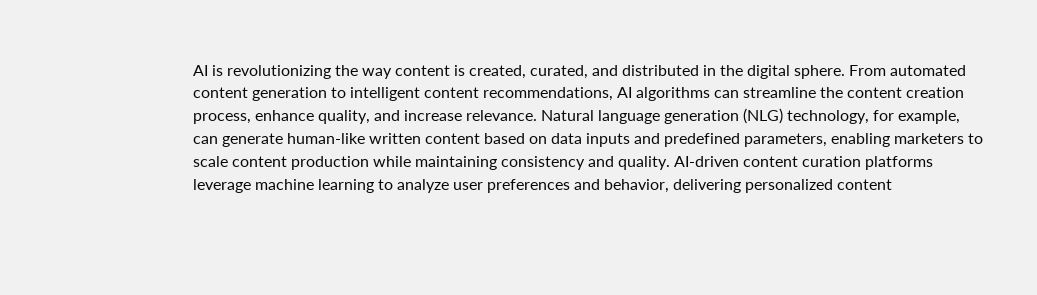AI is revolutionizing the way content is created, curated, and distributed in the digital sphere. From automated content generation to intelligent content recommendations, AI algorithms can streamline the content creation process, enhance quality, and increase relevance. Natural language generation (NLG) technology, for example, can generate human-like written content based on data inputs and predefined parameters, enabling marketers to scale content production while maintaining consistency and quality. AI-driven content curation platforms leverage machine learning to analyze user preferences and behavior, delivering personalized content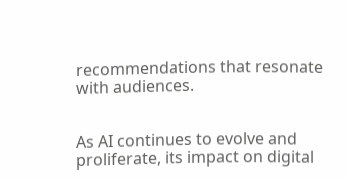recommendations that resonate with audiences.


As AI continues to evolve and proliferate, its impact on digital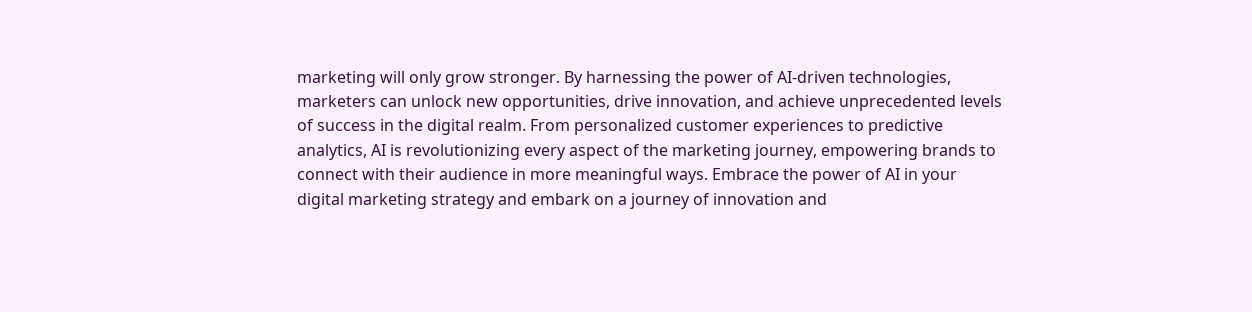marketing will only grow stronger. By harnessing the power of AI-driven technologies, marketers can unlock new opportunities, drive innovation, and achieve unprecedented levels of success in the digital realm. From personalized customer experiences to predictive analytics, AI is revolutionizing every aspect of the marketing journey, empowering brands to connect with their audience in more meaningful ways. Embrace the power of AI in your digital marketing strategy and embark on a journey of innovation and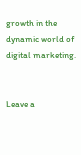growth in the dynamic world of digital marketing.


Leave a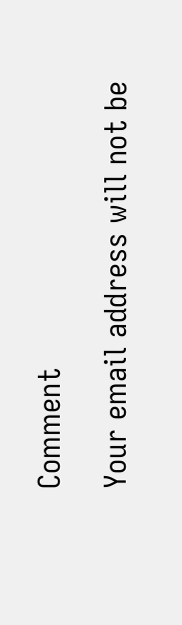Comment

Your email address will not be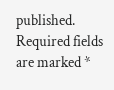published. Required fields are marked *